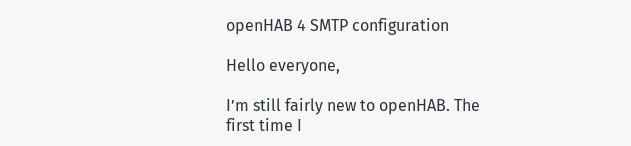openHAB 4 SMTP configuration

Hello everyone,

I’m still fairly new to openHAB. The first time I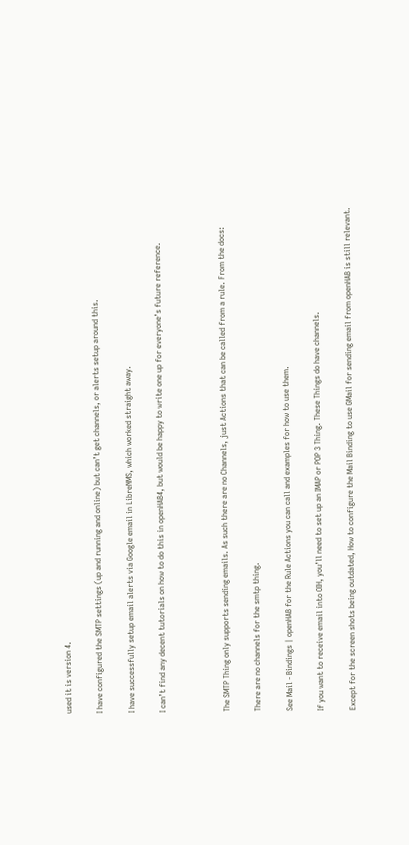used it is version 4.

I have configured the SMTP settings (up and running and online) but can’t get channels, or alerts setup around this.

I have successfully setup email alerts via Google email in LibreNMS, which worked straight away.

I can’t find any decent tutorials on how to do this in openHAB4, but would be happy to write one up for everyone’s future reference.



The SMTP Thing only supports sending emails. As such there are no Channels, just Actions that can be called from a rule. From the docs:

There are no channels for the smtp thing.

See Mail - Bindings | openHAB for the Rule Actions you can call and examples for how to use them.

If you want to receive email into OIH, you’ll need to set up an IMAP or POP 3 Thing. These Things do have channels.

Except for the screen shots being outdated, How to configure the Mail Binding to use GMail for sending email from openHAB is still relevant.